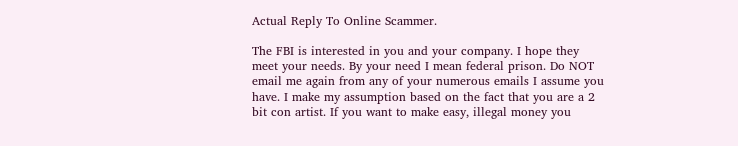Actual Reply To Online Scammer.

The FBI is interested in you and your company. I hope they meet your needs. By your need I mean federal prison. Do NOT email me again from any of your numerous emails I assume you have. I make my assumption based on the fact that you are a 2 bit con artist. If you want to make easy, illegal money you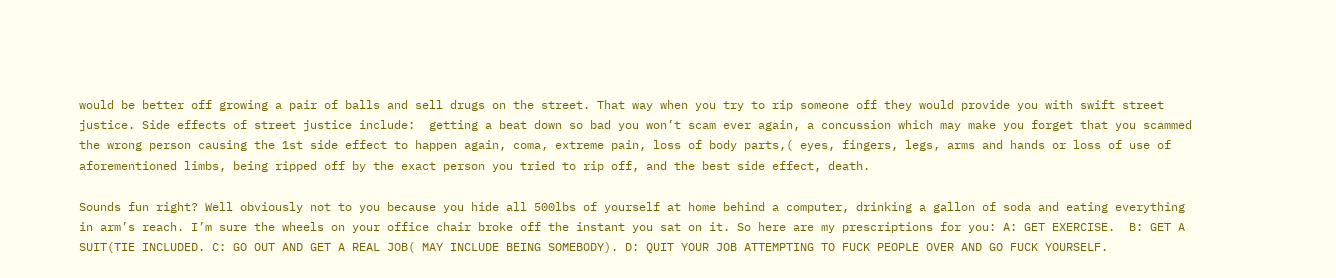would be better off growing a pair of balls and sell drugs on the street. That way when you try to rip someone off they would provide you with swift street justice. Side effects of street justice include:  getting a beat down so bad you won’t scam ever again, a concussion which may make you forget that you scammed the wrong person causing the 1st side effect to happen again, coma, extreme pain, loss of body parts,( eyes, fingers, legs, arms and hands or loss of use of aforementioned limbs, being ripped off by the exact person you tried to rip off, and the best side effect, death.

Sounds fun right? Well obviously not to you because you hide all 500lbs of yourself at home behind a computer, drinking a gallon of soda and eating everything in arm’s reach. I’m sure the wheels on your office chair broke off the instant you sat on it. So here are my prescriptions for you: A: GET EXERCISE.  B: GET A SUIT(TIE INCLUDED. C: GO OUT AND GET A REAL JOB( MAY INCLUDE BEING SOMEBODY). D: QUIT YOUR JOB ATTEMPTING TO FUCK PEOPLE OVER AND GO FUCK YOURSELF.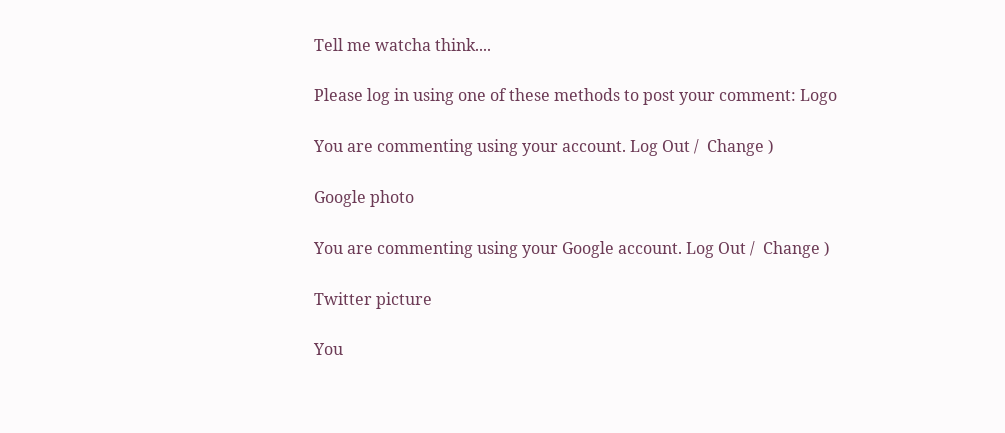Tell me watcha think....

Please log in using one of these methods to post your comment: Logo

You are commenting using your account. Log Out /  Change )

Google photo

You are commenting using your Google account. Log Out /  Change )

Twitter picture

You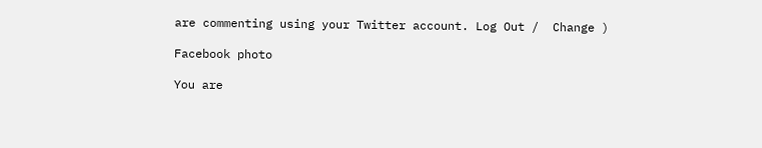are commenting using your Twitter account. Log Out /  Change )

Facebook photo

You are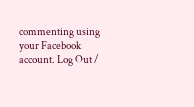commenting using your Facebook account. Log Out /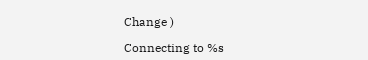Change )

Connecting to %s